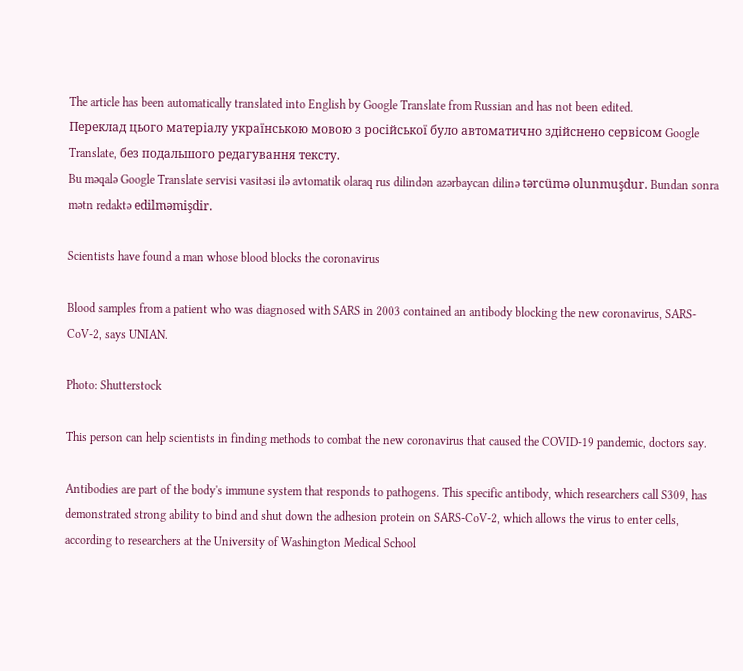The article has been automatically translated into English by Google Translate from Russian and has not been edited.
Переклад цього матеріалу українською мовою з російської було автоматично здійснено сервісом Google Translate, без подальшого редагування тексту.
Bu məqalə Google Translate servisi vasitəsi ilə avtomatik olaraq rus dilindən azərbaycan dilinə tərcümə olunmuşdur. Bundan sonra mətn redaktə edilməmişdir.

Scientists have found a man whose blood blocks the coronavirus

Blood samples from a patient who was diagnosed with SARS in 2003 contained an antibody blocking the new coronavirus, SARS-CoV-2, says UNIAN.

Photo: Shutterstock

This person can help scientists in finding methods to combat the new coronavirus that caused the COVID-19 pandemic, doctors say.

Antibodies are part of the body's immune system that responds to pathogens. This specific antibody, which researchers call S309, has demonstrated strong ability to bind and shut down the adhesion protein on SARS-CoV-2, which allows the virus to enter cells, according to researchers at the University of Washington Medical School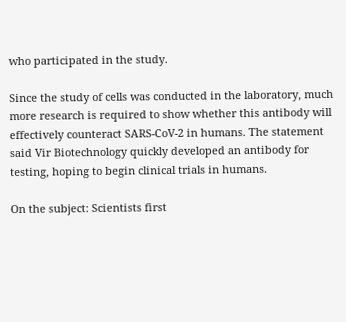who participated in the study.

Since the study of cells was conducted in the laboratory, much more research is required to show whether this antibody will effectively counteract SARS-CoV-2 in humans. The statement said Vir Biotechnology quickly developed an antibody for testing, hoping to begin clinical trials in humans.

On the subject: Scientists first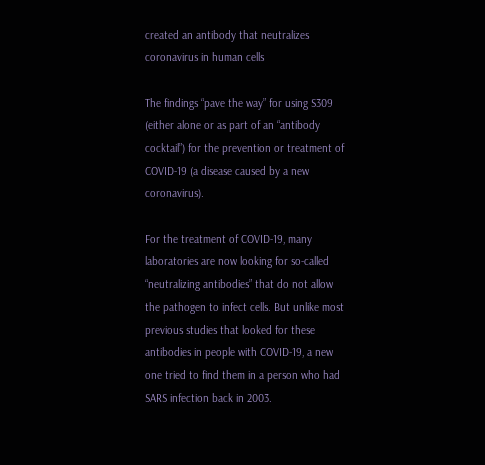created an antibody that neutralizes coronavirus in human cells

The findings “pave the way” for using S309 (either alone or as part of an “antibody cocktail”) for the prevention or treatment of COVID-19 (a disease caused by a new coronavirus).

For the treatment of COVID-19, many laboratories are now looking for so-called “neutralizing antibodies” that do not allow the pathogen to infect cells. But unlike most previous studies that looked for these antibodies in people with COVID-19, a new one tried to find them in a person who had SARS infection back in 2003.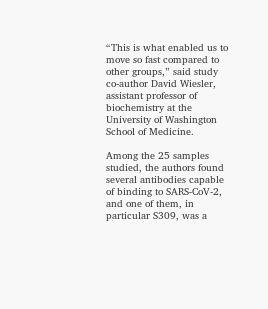“This is what enabled us to move so fast compared to other groups,” said study co-author David Wiesler, assistant professor of biochemistry at the University of Washington School of Medicine.

Among the 25 samples studied, the authors found several antibodies capable of binding to SARS-CoV-2, and one of them, in particular S309, was a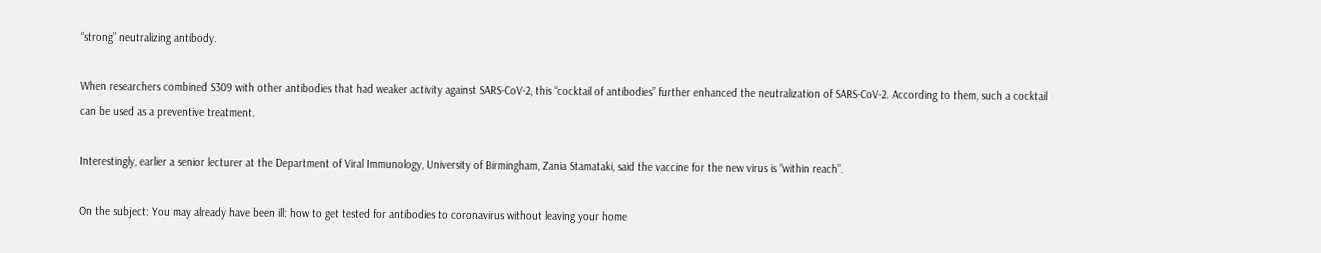“strong” neutralizing antibody.

When researchers combined S309 with other antibodies that had weaker activity against SARS-CoV-2, this “cocktail of antibodies” further enhanced the neutralization of SARS-CoV-2. According to them, such a cocktail can be used as a preventive treatment.

Interestingly, earlier a senior lecturer at the Department of Viral Immunology, University of Birmingham, Zania Stamataki, said the vaccine for the new virus is “within reach”.

On the subject: You may already have been ill: how to get tested for antibodies to coronavirus without leaving your home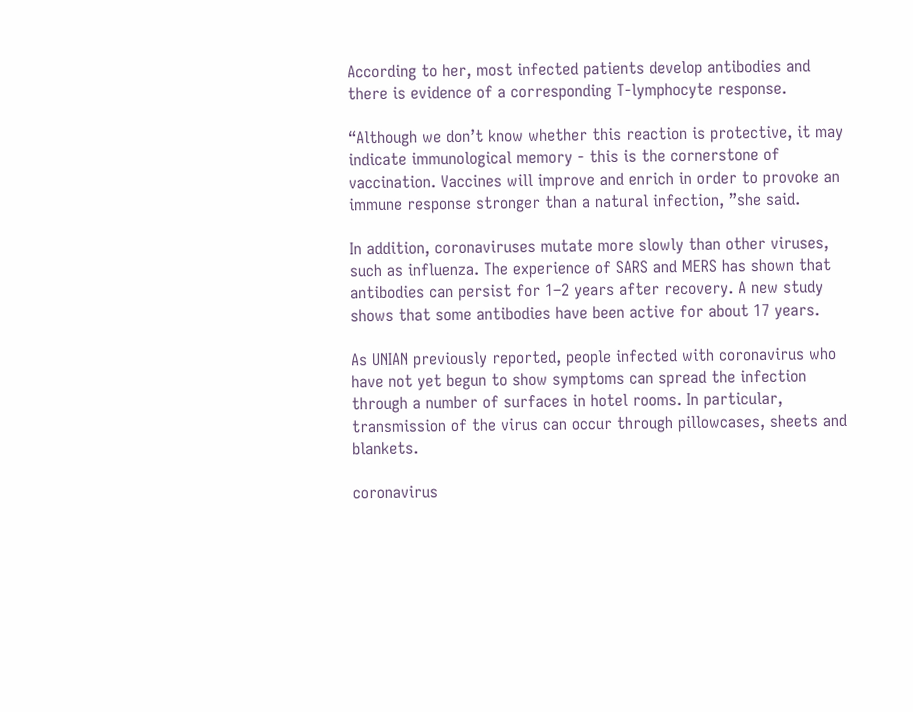According to her, most infected patients develop antibodies and there is evidence of a corresponding T-lymphocyte response.

“Although we don’t know whether this reaction is protective, it may indicate immunological memory - this is the cornerstone of vaccination. Vaccines will improve and enrich in order to provoke an immune response stronger than a natural infection, ”she said.

In addition, coronaviruses mutate more slowly than other viruses, such as influenza. The experience of SARS and MERS has shown that antibodies can persist for 1–2 years after recovery. A new study shows that some antibodies have been active for about 17 years.

As UNIAN previously reported, people infected with coronavirus who have not yet begun to show symptoms can spread the infection through a number of surfaces in hotel rooms. In particular, transmission of the virus can occur through pillowcases, sheets and blankets.

coronavirus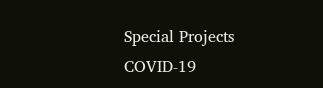Special Projects COVID-19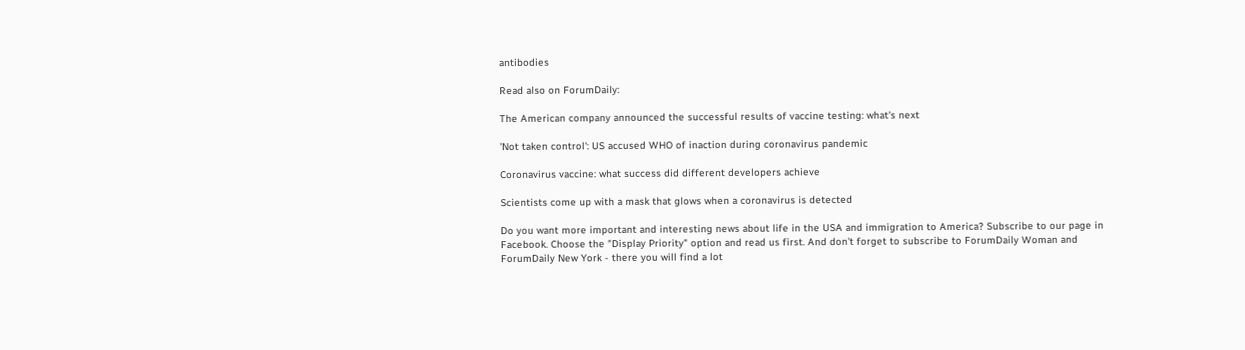antibodies

Read also on ForumDaily:

The American company announced the successful results of vaccine testing: what's next

'Not taken control': US accused WHO of inaction during coronavirus pandemic

Coronavirus vaccine: what success did different developers achieve

Scientists come up with a mask that glows when a coronavirus is detected

Do you want more important and interesting news about life in the USA and immigration to America? Subscribe to our page in Facebook. Choose the "Display Priority" option and read us first. And don't forget to subscribe to ForumDaily Woman and ForumDaily New York - there you will find a lot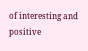of interesting and positive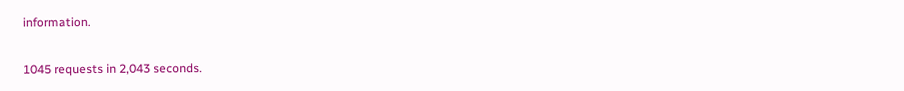information.

1045 requests in 2,043 seconds.